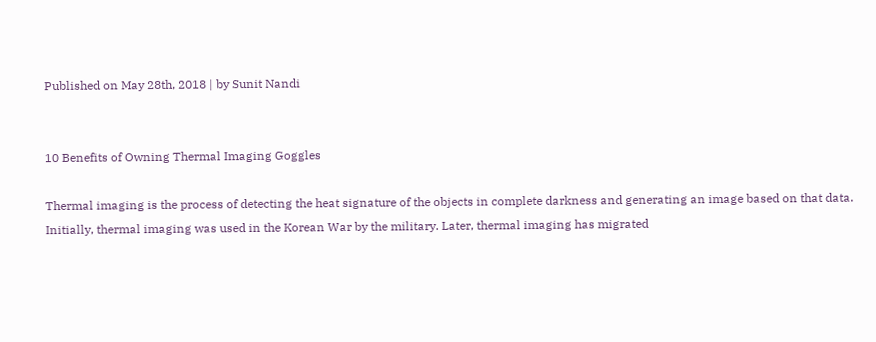Published on May 28th, 2018 | by Sunit Nandi


10 Benefits of Owning Thermal Imaging Goggles

Thermal imaging is the process of detecting the heat signature of the objects in complete darkness and generating an image based on that data. Initially, thermal imaging was used in the Korean War by the military. Later, thermal imaging has migrated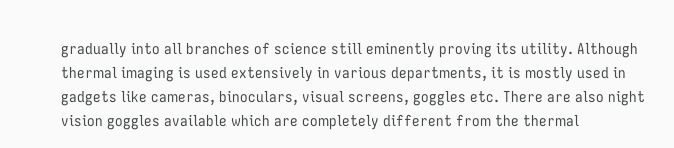gradually into all branches of science still eminently proving its utility. Although thermal imaging is used extensively in various departments, it is mostly used in gadgets like cameras, binoculars, visual screens, goggles etc. There are also night vision goggles available which are completely different from the thermal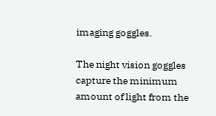imaging goggles.

The night vision goggles capture the minimum amount of light from the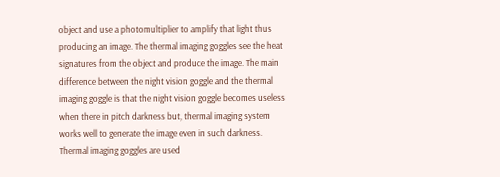object and use a photomultiplier to amplify that light thus producing an image. The thermal imaging goggles see the heat signatures from the object and produce the image. The main difference between the night vision goggle and the thermal imaging goggle is that the night vision goggle becomes useless when there in pitch darkness but, thermal imaging system works well to generate the image even in such darkness. Thermal imaging goggles are used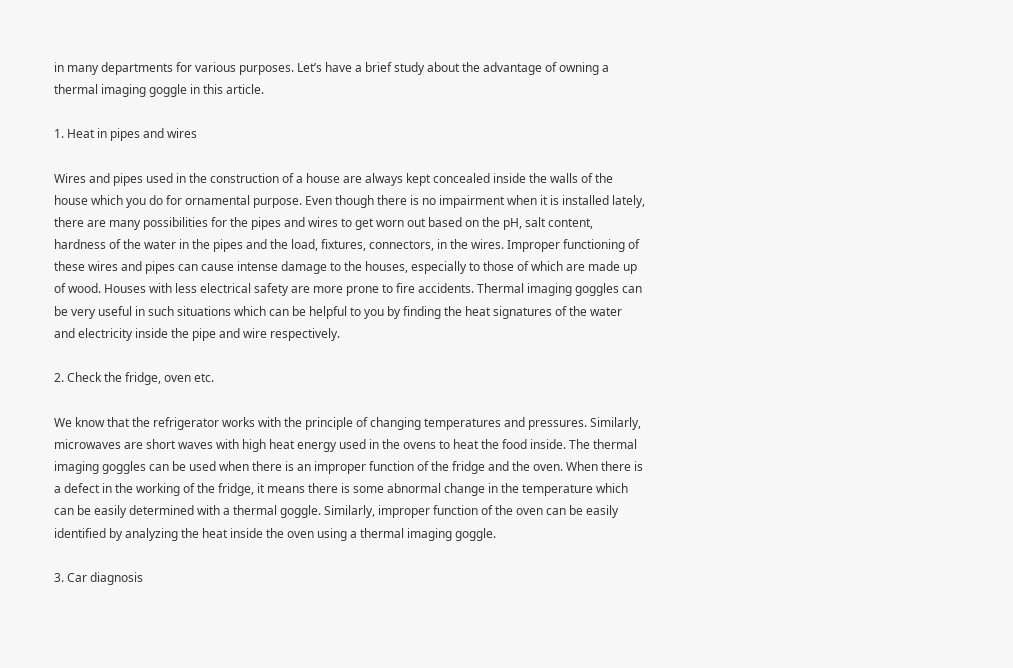in many departments for various purposes. Let’s have a brief study about the advantage of owning a thermal imaging goggle in this article.

1. Heat in pipes and wires

Wires and pipes used in the construction of a house are always kept concealed inside the walls of the house which you do for ornamental purpose. Even though there is no impairment when it is installed lately, there are many possibilities for the pipes and wires to get worn out based on the pH, salt content, hardness of the water in the pipes and the load, fixtures, connectors, in the wires. Improper functioning of these wires and pipes can cause intense damage to the houses, especially to those of which are made up of wood. Houses with less electrical safety are more prone to fire accidents. Thermal imaging goggles can be very useful in such situations which can be helpful to you by finding the heat signatures of the water and electricity inside the pipe and wire respectively.

2. Check the fridge, oven etc.

We know that the refrigerator works with the principle of changing temperatures and pressures. Similarly, microwaves are short waves with high heat energy used in the ovens to heat the food inside. The thermal imaging goggles can be used when there is an improper function of the fridge and the oven. When there is a defect in the working of the fridge, it means there is some abnormal change in the temperature which can be easily determined with a thermal goggle. Similarly, improper function of the oven can be easily identified by analyzing the heat inside the oven using a thermal imaging goggle.

3. Car diagnosis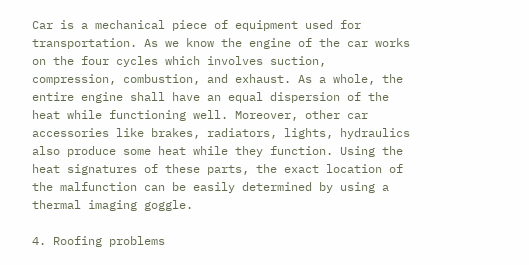Car is a mechanical piece of equipment used for transportation. As we know the engine of the car works on the four cycles which involves suction, compression, combustion, and exhaust. As a whole, the entire engine shall have an equal dispersion of the heat while functioning well. Moreover, other car accessories like brakes, radiators, lights, hydraulics also produce some heat while they function. Using the heat signatures of these parts, the exact location of the malfunction can be easily determined by using a thermal imaging goggle.

4. Roofing problems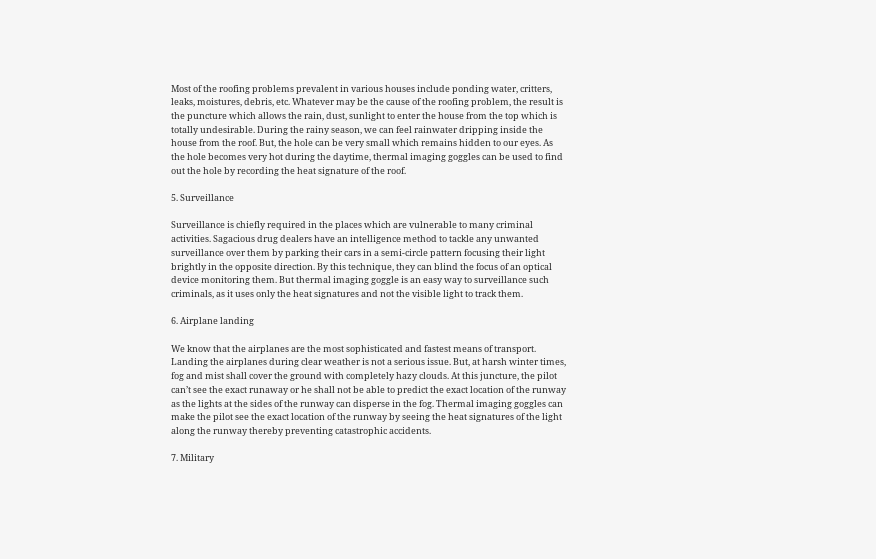Most of the roofing problems prevalent in various houses include ponding water, critters, leaks, moistures, debris, etc. Whatever may be the cause of the roofing problem, the result is the puncture which allows the rain, dust, sunlight to enter the house from the top which is totally undesirable. During the rainy season, we can feel rainwater dripping inside the house from the roof. But, the hole can be very small which remains hidden to our eyes. As the hole becomes very hot during the daytime, thermal imaging goggles can be used to find out the hole by recording the heat signature of the roof.

5. Surveillance

Surveillance is chiefly required in the places which are vulnerable to many criminal activities. Sagacious drug dealers have an intelligence method to tackle any unwanted surveillance over them by parking their cars in a semi-circle pattern focusing their light brightly in the opposite direction. By this technique, they can blind the focus of an optical device monitoring them. But thermal imaging goggle is an easy way to surveillance such criminals, as it uses only the heat signatures and not the visible light to track them.

6. Airplane landing

We know that the airplanes are the most sophisticated and fastest means of transport. Landing the airplanes during clear weather is not a serious issue. But, at harsh winter times, fog and mist shall cover the ground with completely hazy clouds. At this juncture, the pilot can’t see the exact runaway or he shall not be able to predict the exact location of the runway as the lights at the sides of the runway can disperse in the fog. Thermal imaging goggles can make the pilot see the exact location of the runway by seeing the heat signatures of the light along the runway thereby preventing catastrophic accidents.

7. Military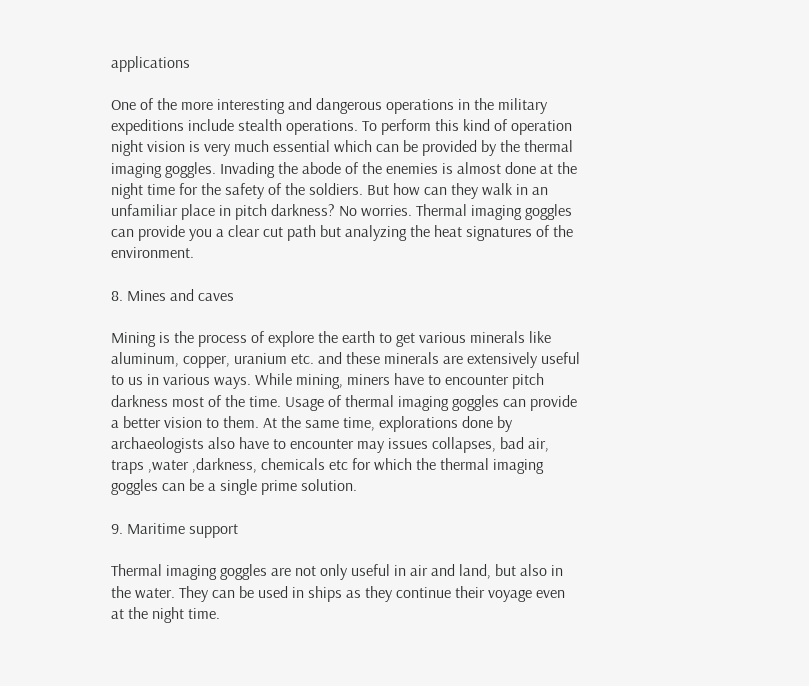applications

One of the more interesting and dangerous operations in the military expeditions include stealth operations. To perform this kind of operation night vision is very much essential which can be provided by the thermal imaging goggles. Invading the abode of the enemies is almost done at the night time for the safety of the soldiers. But how can they walk in an unfamiliar place in pitch darkness? No worries. Thermal imaging goggles can provide you a clear cut path but analyzing the heat signatures of the environment.

8. Mines and caves

Mining is the process of explore the earth to get various minerals like aluminum, copper, uranium etc. and these minerals are extensively useful to us in various ways. While mining, miners have to encounter pitch darkness most of the time. Usage of thermal imaging goggles can provide a better vision to them. At the same time, explorations done by archaeologists also have to encounter may issues collapses, bad air, traps ,water ,darkness, chemicals etc for which the thermal imaging goggles can be a single prime solution.

9. Maritime support

Thermal imaging goggles are not only useful in air and land, but also in the water. They can be used in ships as they continue their voyage even at the night time.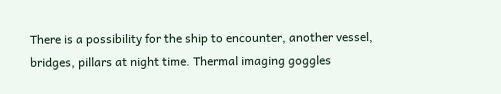There is a possibility for the ship to encounter, another vessel, bridges, pillars at night time. Thermal imaging goggles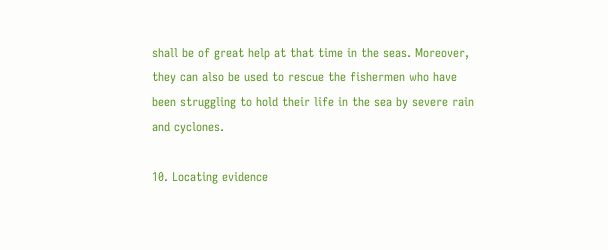shall be of great help at that time in the seas. Moreover, they can also be used to rescue the fishermen who have been struggling to hold their life in the sea by severe rain and cyclones.

10. Locating evidence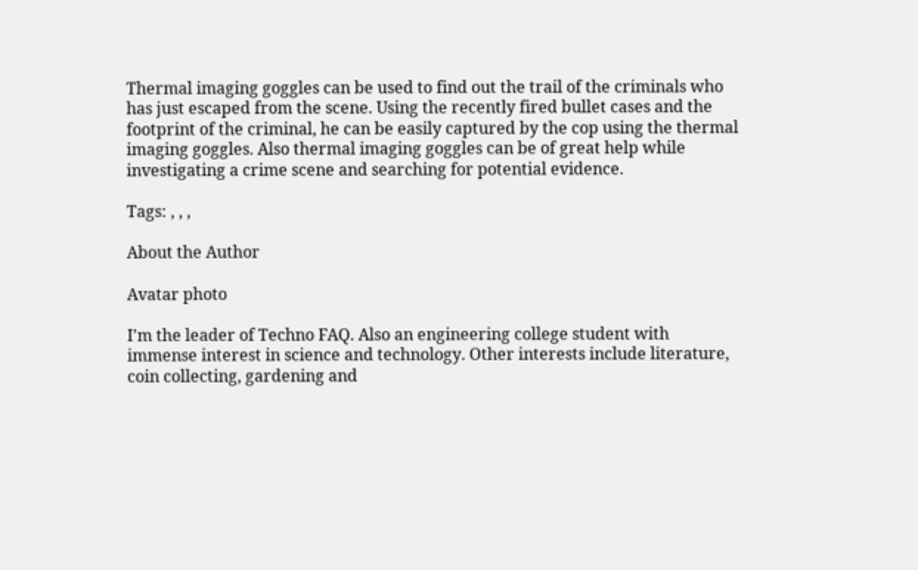Thermal imaging goggles can be used to find out the trail of the criminals who has just escaped from the scene. Using the recently fired bullet cases and the footprint of the criminal, he can be easily captured by the cop using the thermal imaging goggles. Also thermal imaging goggles can be of great help while investigating a crime scene and searching for potential evidence.

Tags: , , ,

About the Author

Avatar photo

I'm the leader of Techno FAQ. Also an engineering college student with immense interest in science and technology. Other interests include literature, coin collecting, gardening and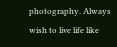photography. Always wish to live life like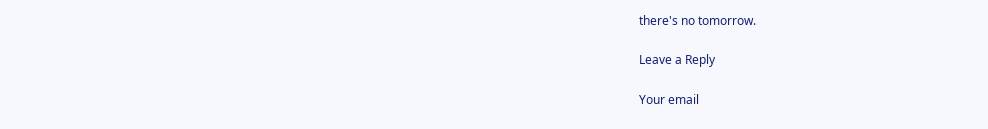there's no tomorrow.

Leave a Reply

Your email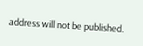address will not be published.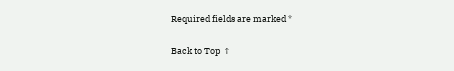Required fields are marked *

Back to Top ↑